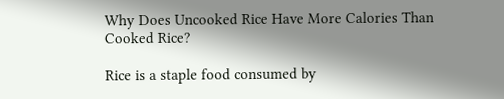Why Does Uncooked Rice Have More Calories Than Cooked Rice?

Rice is a staple food consumed by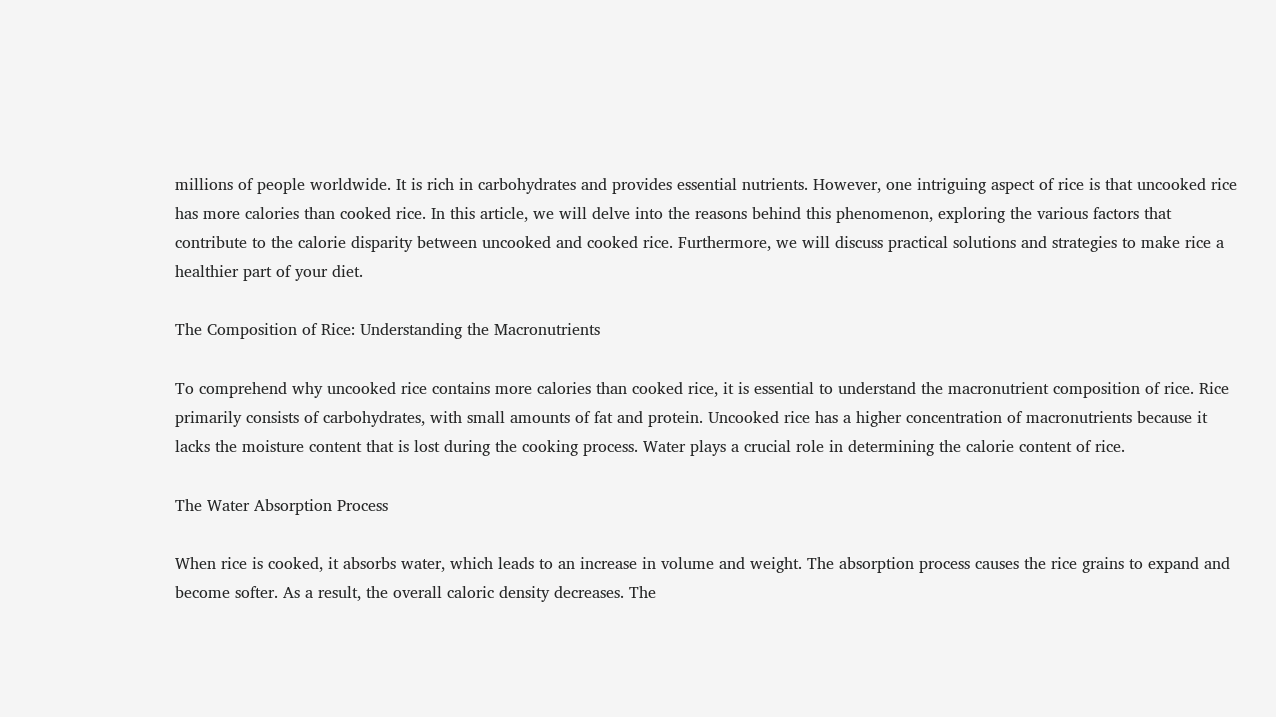millions of people worldwide. It is rich in carbohydrates and provides essential nutrients. However, one intriguing aspect of rice is that uncooked rice has more calories than cooked rice. In this article, we will delve into the reasons behind this phenomenon, exploring the various factors that contribute to the calorie disparity between uncooked and cooked rice. Furthermore, we will discuss practical solutions and strategies to make rice a healthier part of your diet.

The Composition of Rice: Understanding the Macronutrients

To comprehend why uncooked rice contains more calories than cooked rice, it is essential to understand the macronutrient composition of rice. Rice primarily consists of carbohydrates, with small amounts of fat and protein. Uncooked rice has a higher concentration of macronutrients because it lacks the moisture content that is lost during the cooking process. Water plays a crucial role in determining the calorie content of rice.

The Water Absorption Process

When rice is cooked, it absorbs water, which leads to an increase in volume and weight. The absorption process causes the rice grains to expand and become softer. As a result, the overall caloric density decreases. The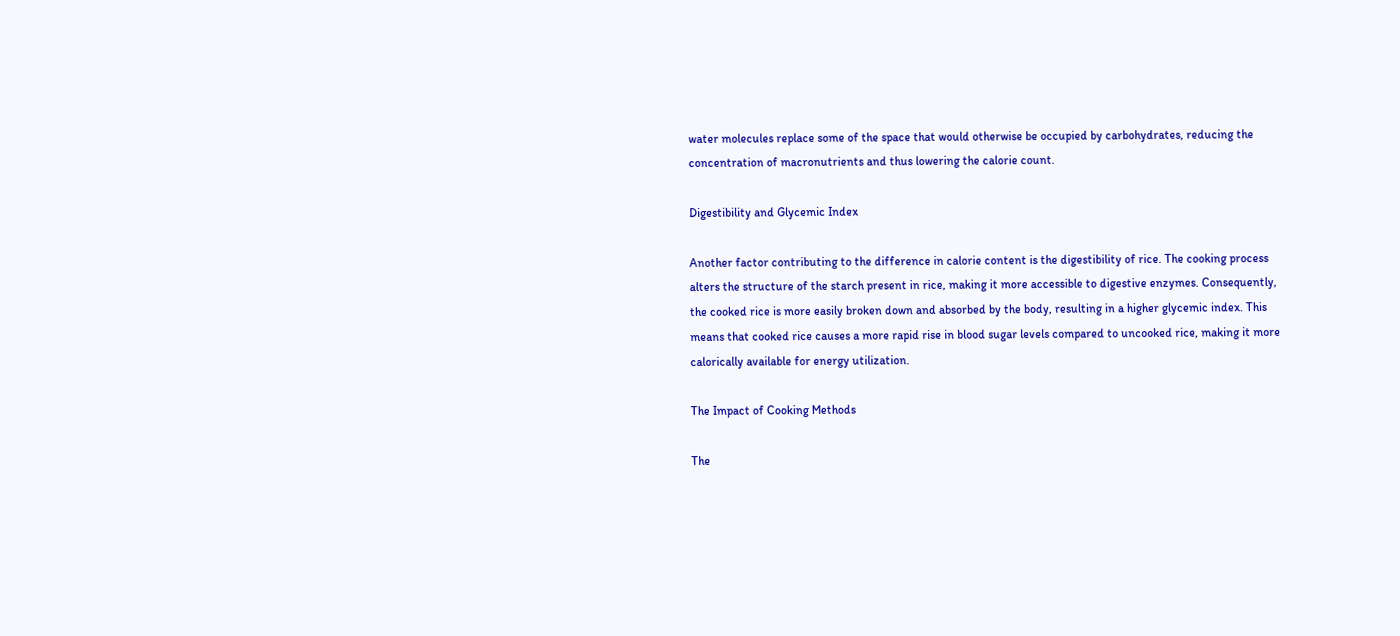water molecules replace some of the space that would otherwise be occupied by carbohydrates, reducing the concentration of macronutrients and thus lowering the calorie count.

Digestibility and Glycemic Index

Another factor contributing to the difference in calorie content is the digestibility of rice. The cooking process alters the structure of the starch present in rice, making it more accessible to digestive enzymes. Consequently, the cooked rice is more easily broken down and absorbed by the body, resulting in a higher glycemic index. This means that cooked rice causes a more rapid rise in blood sugar levels compared to uncooked rice, making it more calorically available for energy utilization.

The Impact of Cooking Methods

The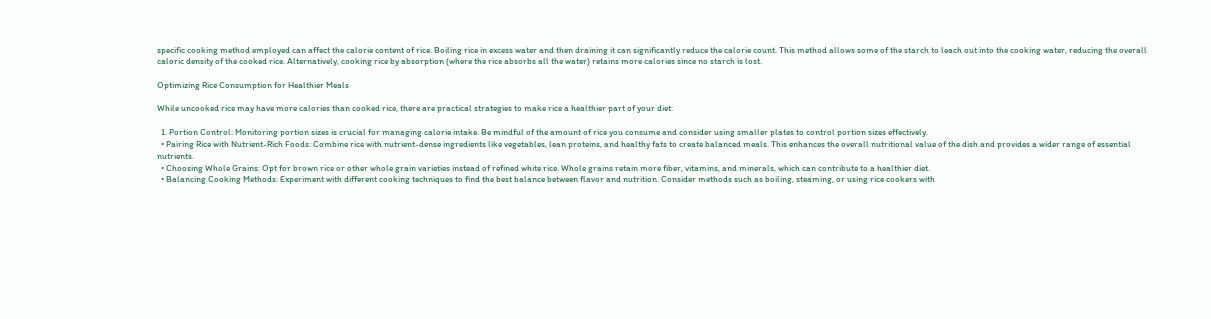specific cooking method employed can affect the calorie content of rice. Boiling rice in excess water and then draining it can significantly reduce the calorie count. This method allows some of the starch to leach out into the cooking water, reducing the overall caloric density of the cooked rice. Alternatively, cooking rice by absorption (where the rice absorbs all the water) retains more calories since no starch is lost.

Optimizing Rice Consumption for Healthier Meals

While uncooked rice may have more calories than cooked rice, there are practical strategies to make rice a healthier part of your diet:

  1. Portion Control: Monitoring portion sizes is crucial for managing calorie intake. Be mindful of the amount of rice you consume and consider using smaller plates to control portion sizes effectively.
  • Pairing Rice with Nutrient-Rich Foods: Combine rice with nutrient-dense ingredients like vegetables, lean proteins, and healthy fats to create balanced meals. This enhances the overall nutritional value of the dish and provides a wider range of essential nutrients.
  • Choosing Whole Grains: Opt for brown rice or other whole grain varieties instead of refined white rice. Whole grains retain more fiber, vitamins, and minerals, which can contribute to a healthier diet.
  • Balancing Cooking Methods: Experiment with different cooking techniques to find the best balance between flavor and nutrition. Consider methods such as boiling, steaming, or using rice cookers with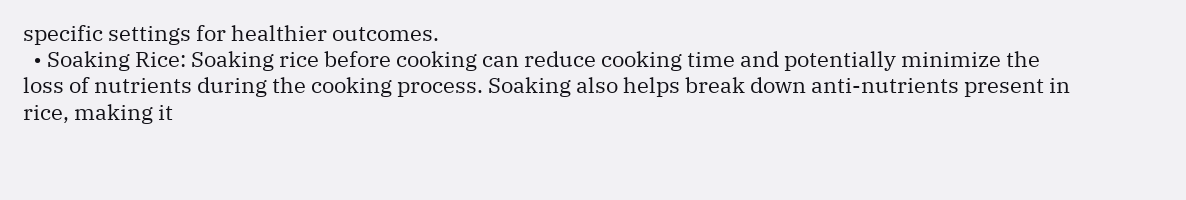specific settings for healthier outcomes.
  • Soaking Rice: Soaking rice before cooking can reduce cooking time and potentially minimize the loss of nutrients during the cooking process. Soaking also helps break down anti-nutrients present in rice, making it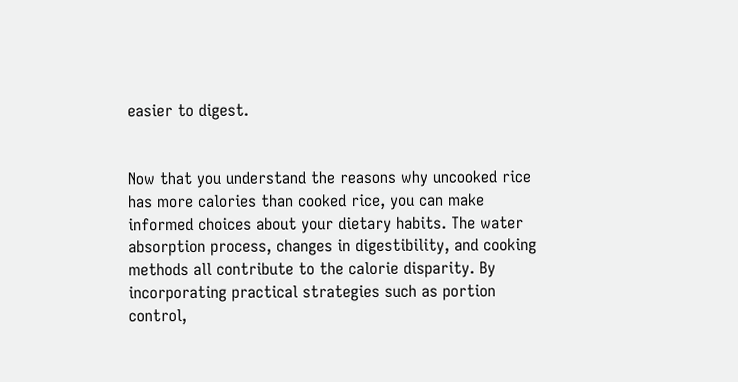easier to digest.


Now that you understand the reasons why uncooked rice has more calories than cooked rice, you can make informed choices about your dietary habits. The water absorption process, changes in digestibility, and cooking methods all contribute to the calorie disparity. By incorporating practical strategies such as portion control,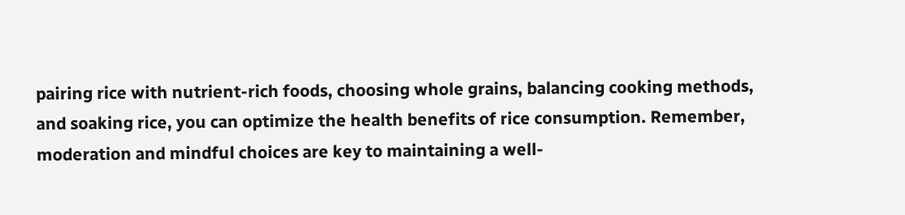pairing rice with nutrient-rich foods, choosing whole grains, balancing cooking methods, and soaking rice, you can optimize the health benefits of rice consumption. Remember, moderation and mindful choices are key to maintaining a well-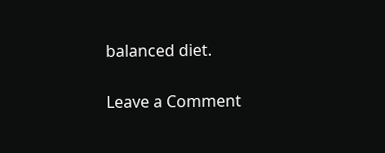balanced diet.

Leave a Comment